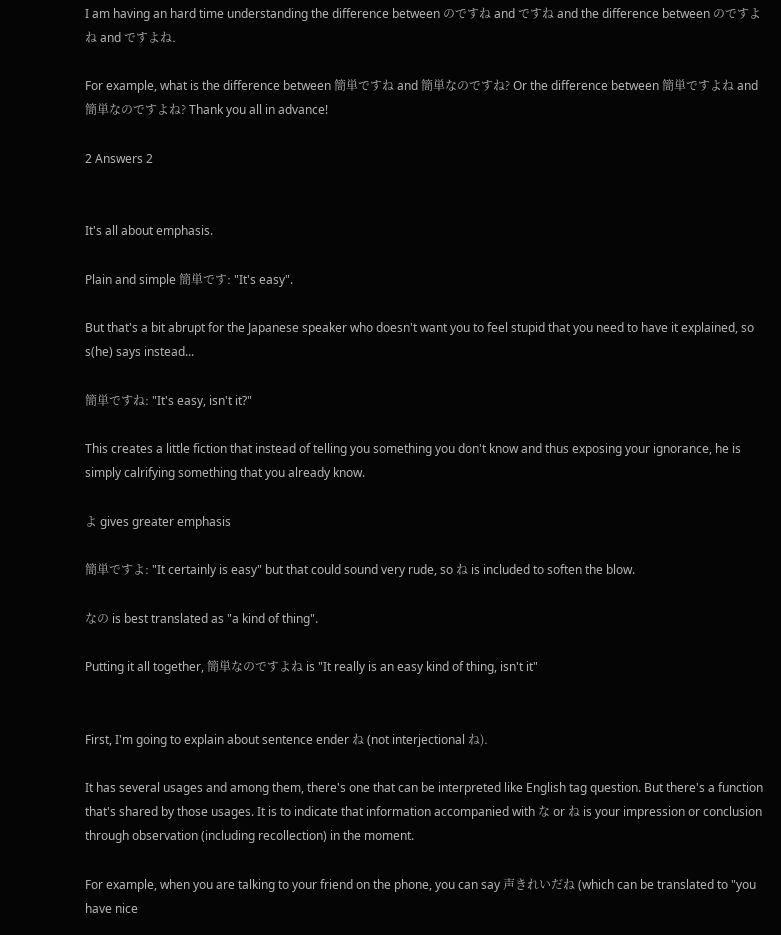I am having an hard time understanding the difference between のですね and ですね and the difference between のですよね and ですよね.

For example, what is the difference between 簡単ですね and 簡単なのですね? Or the difference between 簡単ですよね and 簡単なのですよね? Thank you all in advance!

2 Answers 2


It's all about emphasis.

Plain and simple 簡単です: "It's easy".

But that's a bit abrupt for the Japanese speaker who doesn't want you to feel stupid that you need to have it explained, so s(he) says instead...

簡単ですね: "It's easy, isn't it?"

This creates a little fiction that instead of telling you something you don't know and thus exposing your ignorance, he is simply calrifying something that you already know.

よ gives greater emphasis

簡単ですよ: "It certainly is easy" but that could sound very rude, so ね is included to soften the blow.

なの is best translated as "a kind of thing".

Putting it all together, 簡単なのですよね is "It really is an easy kind of thing, isn't it"


First, I'm going to explain about sentence ender ね (not interjectional ね).

It has several usages and among them, there's one that can be interpreted like English tag question. But there's a function that's shared by those usages. It is to indicate that information accompanied with な or ね is your impression or conclusion through observation (including recollection) in the moment.

For example, when you are talking to your friend on the phone, you can say 声きれいだね (which can be translated to "you have nice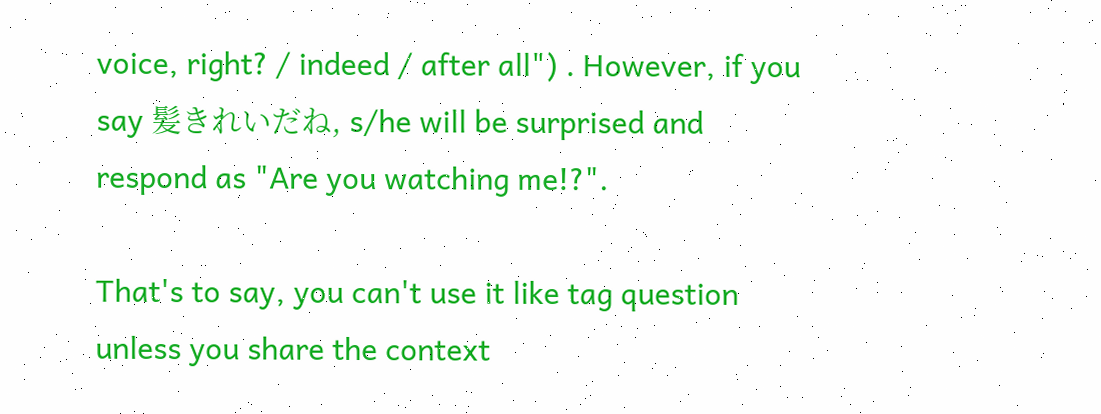voice, right? / indeed / after all") . However, if you say 髪きれいだね, s/he will be surprised and respond as "Are you watching me!?".

That's to say, you can't use it like tag question unless you share the context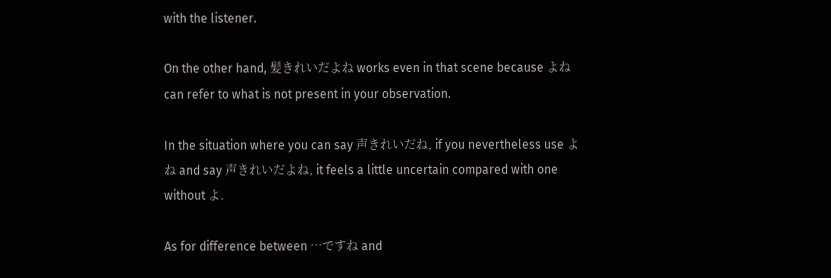with the listener.

On the other hand, 髪きれいだよね works even in that scene because よね can refer to what is not present in your observation.

In the situation where you can say 声きれいだね, if you nevertheless use よね and say 声きれいだよね, it feels a little uncertain compared with one without よ.

As for difference between …ですね and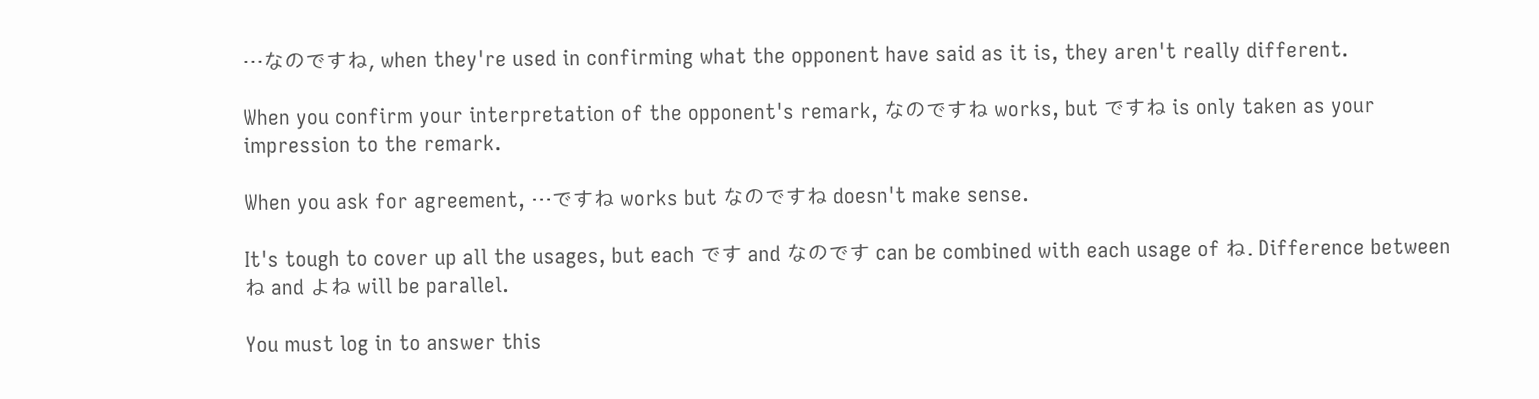…なのですね, when they're used in confirming what the opponent have said as it is, they aren't really different.

When you confirm your interpretation of the opponent's remark, なのですね works, but ですね is only taken as your impression to the remark.

When you ask for agreement, …ですね works but なのですね doesn't make sense.

It's tough to cover up all the usages, but each です and なのです can be combined with each usage of ね. Difference between ね and よね will be parallel.

You must log in to answer this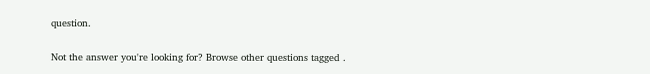question.

Not the answer you're looking for? Browse other questions tagged .